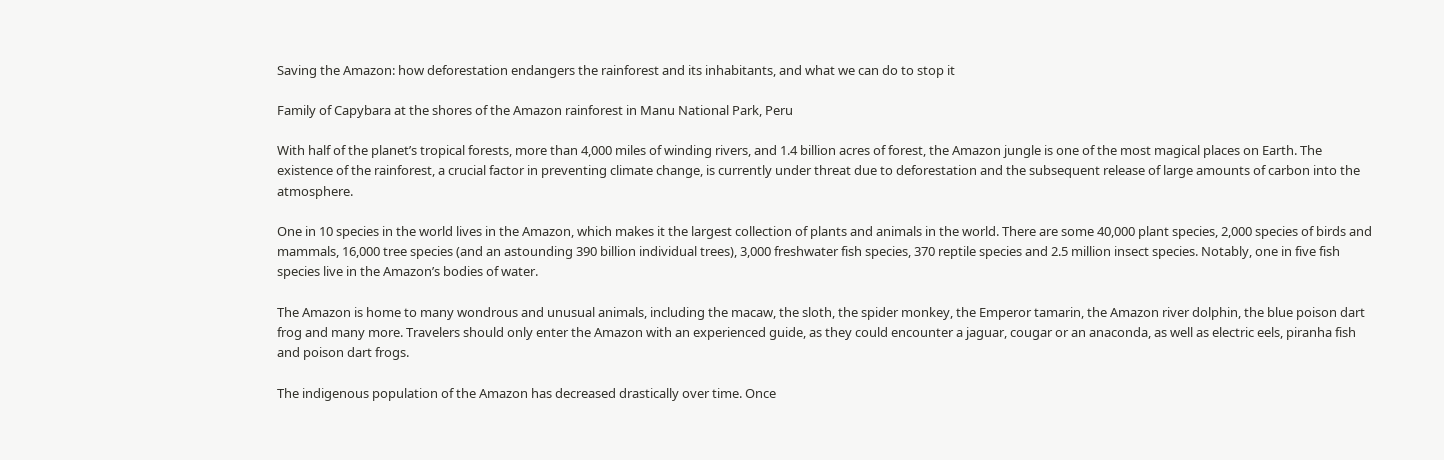Saving the Amazon: how deforestation endangers the rainforest and its inhabitants, and what we can do to stop it

Family of Capybara at the shores of the Amazon rainforest in Manu National Park, Peru

With half of the planet’s tropical forests, more than 4,000 miles of winding rivers, and 1.4 billion acres of forest, the Amazon jungle is one of the most magical places on Earth. The existence of the rainforest, a crucial factor in preventing climate change, is currently under threat due to deforestation and the subsequent release of large amounts of carbon into the atmosphere.

One in 10 species in the world lives in the Amazon, which makes it the largest collection of plants and animals in the world. There are some 40,000 plant species, 2,000 species of birds and mammals, 16,000 tree species (and an astounding 390 billion individual trees), 3,000 freshwater fish species, 370 reptile species and 2.5 million insect species. Notably, one in five fish species live in the Amazon’s bodies of water.

The Amazon is home to many wondrous and unusual animals, including the macaw, the sloth, the spider monkey, the Emperor tamarin, the Amazon river dolphin, the blue poison dart frog and many more. Travelers should only enter the Amazon with an experienced guide, as they could encounter a jaguar, cougar or an anaconda, as well as electric eels, piranha fish and poison dart frogs.

The indigenous population of the Amazon has decreased drastically over time. Once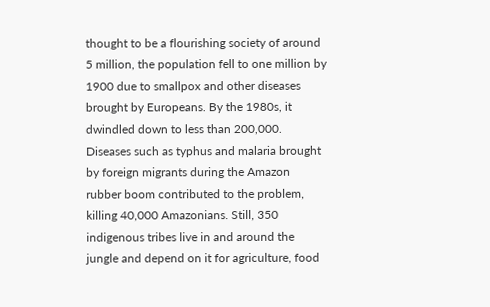thought to be a flourishing society of around 5 million, the population fell to one million by 1900 due to smallpox and other diseases brought by Europeans. By the 1980s, it dwindled down to less than 200,000. Diseases such as typhus and malaria brought by foreign migrants during the Amazon rubber boom contributed to the problem, killing 40,000 Amazonians. Still, 350 indigenous tribes live in and around the jungle and depend on it for agriculture, food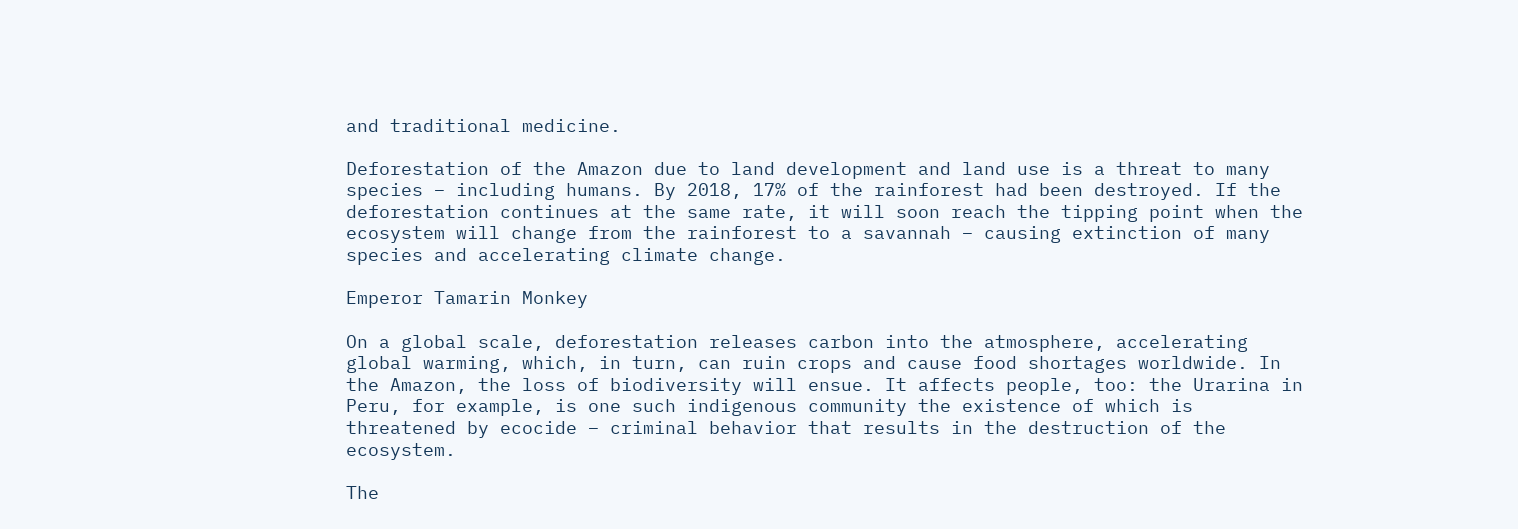and traditional medicine.

Deforestation of the Amazon due to land development and land use is a threat to many species – including humans. By 2018, 17% of the rainforest had been destroyed. If the deforestation continues at the same rate, it will soon reach the tipping point when the ecosystem will change from the rainforest to a savannah – causing extinction of many species and accelerating climate change.

Emperor Tamarin Monkey

On a global scale, deforestation releases carbon into the atmosphere, accelerating global warming, which, in turn, can ruin crops and cause food shortages worldwide. In the Amazon, the loss of biodiversity will ensue. It affects people, too: the Urarina in Peru, for example, is one such indigenous community the existence of which is threatened by ecocide – criminal behavior that results in the destruction of the ecosystem.

The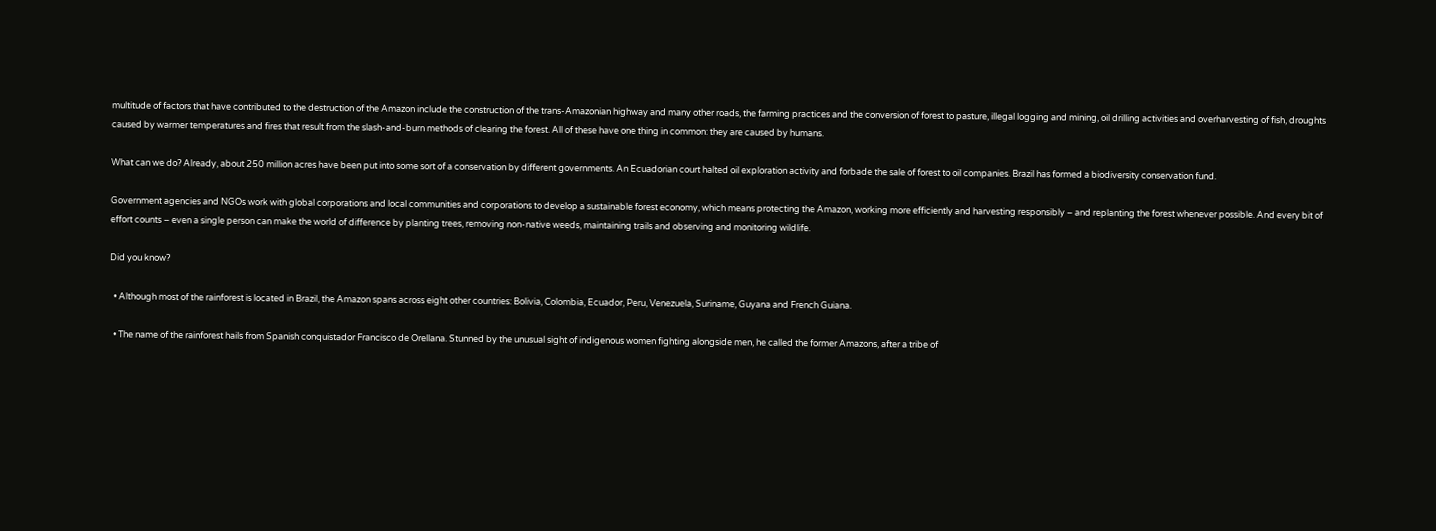multitude of factors that have contributed to the destruction of the Amazon include the construction of the trans-Amazonian highway and many other roads, the farming practices and the conversion of forest to pasture, illegal logging and mining, oil drilling activities and overharvesting of fish, droughts caused by warmer temperatures and fires that result from the slash-and-burn methods of clearing the forest. All of these have one thing in common: they are caused by humans.

What can we do? Already, about 250 million acres have been put into some sort of a conservation by different governments. An Ecuadorian court halted oil exploration activity and forbade the sale of forest to oil companies. Brazil has formed a biodiversity conservation fund.

Government agencies and NGOs work with global corporations and local communities and corporations to develop a sustainable forest economy, which means protecting the Amazon, working more efficiently and harvesting responsibly – and replanting the forest whenever possible. And every bit of effort counts – even a single person can make the world of difference by planting trees, removing non-native weeds, maintaining trails and observing and monitoring wildlife.

Did you know?

  • Although most of the rainforest is located in Brazil, the Amazon spans across eight other countries: Bolivia, Colombia, Ecuador, Peru, Venezuela, Suriname, Guyana and French Guiana.

  • The name of the rainforest hails from Spanish conquistador Francisco de Orellana. Stunned by the unusual sight of indigenous women fighting alongside men, he called the former Amazons, after a tribe of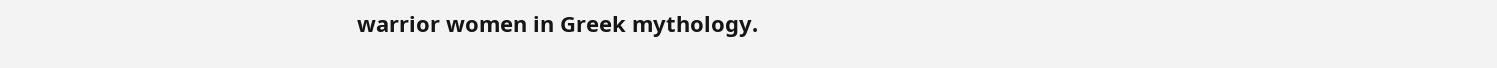warrior women in Greek mythology.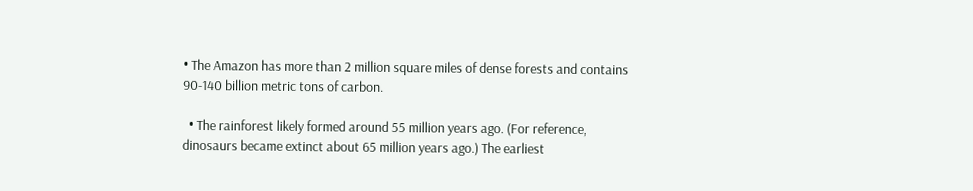• The Amazon has more than 2 million square miles of dense forests and contains 90-140 billion metric tons of carbon.

  • The rainforest likely formed around 55 million years ago. (For reference, dinosaurs became extinct about 65 million years ago.) The earliest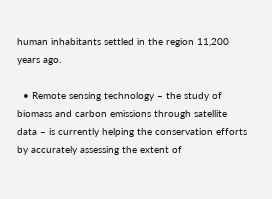human inhabitants settled in the region 11,200 years ago.

  • Remote sensing technology – the study of biomass and carbon emissions through satellite data – is currently helping the conservation efforts by accurately assessing the extent of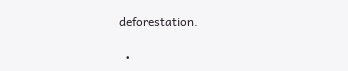deforestation.

  •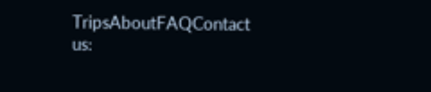TripsAboutFAQContact us: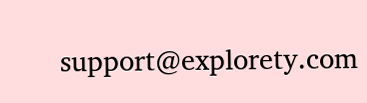support@explorety.com